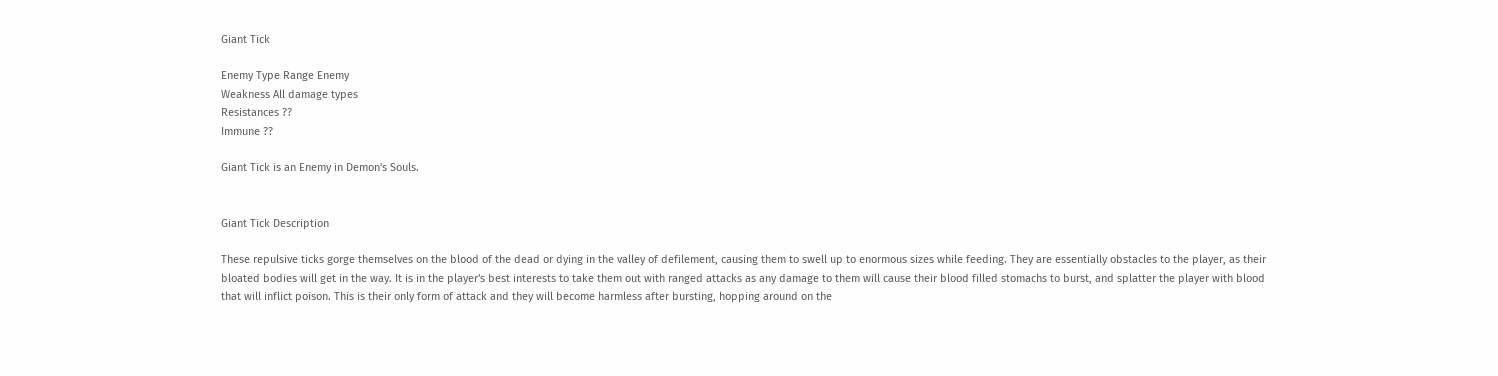Giant Tick

Enemy Type Range Enemy
Weakness All damage types
Resistances ??
Immune ??

Giant Tick is an Enemy in Demon's Souls.


Giant Tick Description

These repulsive ticks gorge themselves on the blood of the dead or dying in the valley of defilement, causing them to swell up to enormous sizes while feeding. They are essentially obstacles to the player, as their bloated bodies will get in the way. It is in the player's best interests to take them out with ranged attacks as any damage to them will cause their blood filled stomachs to burst, and splatter the player with blood that will inflict poison. This is their only form of attack and they will become harmless after bursting, hopping around on the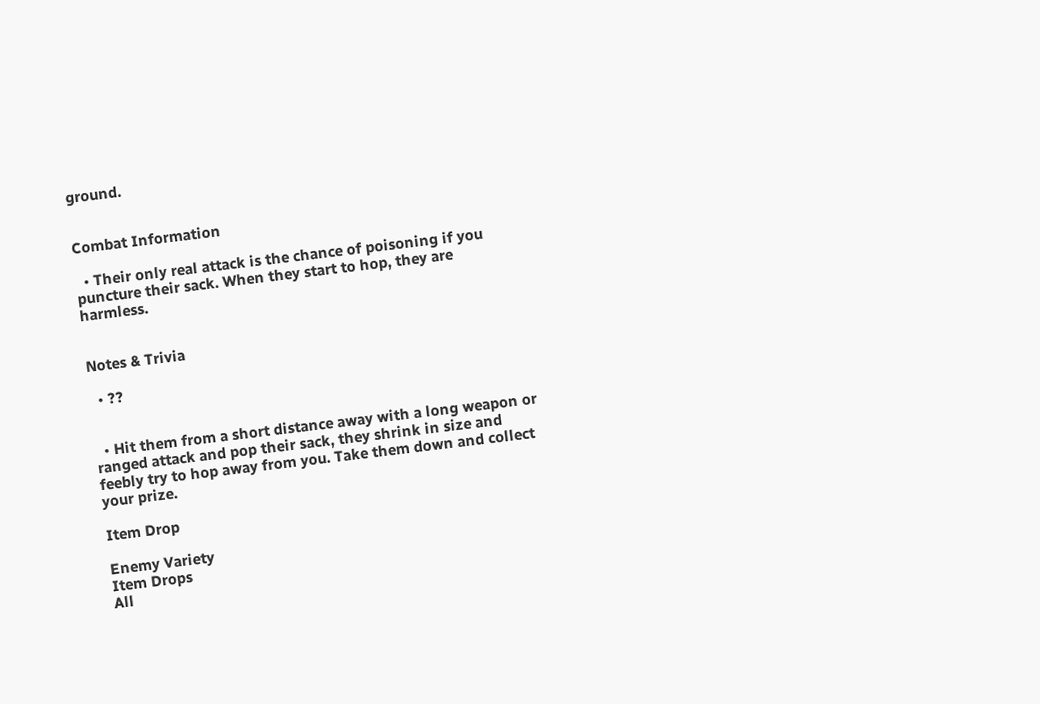ground.


Combat Information

  • Their only real attack is the chance of poisoning if you puncture their sack. When they start to hop, they are harmless.


Notes & Trivia

  • ??


  • Hit them from a short distance away with a long weapon or ranged attack and pop their sack, they shrink in size and feebly try to hop away from you. Take them down and collect your prize.

Item Drop

Enemy Variety
Item Drops
All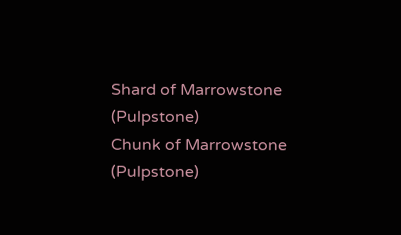Shard of Marrowstone (Pulpstone)
Chunk of Marrowstone (Pulpstone)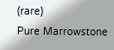(rare)
Pure Marrowstone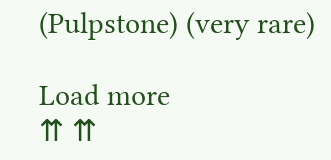(Pulpstone) (very rare)

Load more
⇈ ⇈